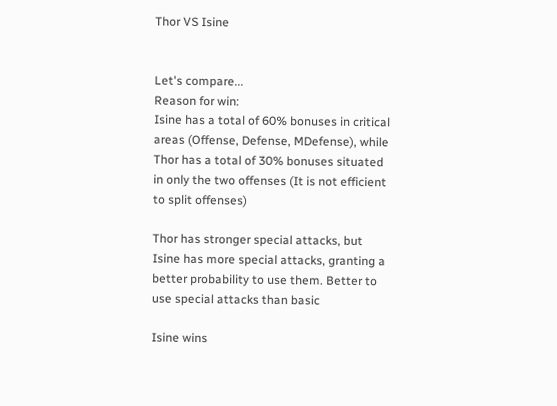Thor VS Isine


Let's compare...
Reason for win:
Isine has a total of 60% bonuses in critical areas (Offense, Defense, MDefense), while Thor has a total of 30% bonuses situated in only the two offenses (It is not efficient to split offenses)

Thor has stronger special attacks, but Isine has more special attacks, granting a better probability to use them. Better to use special attacks than basic

Isine wins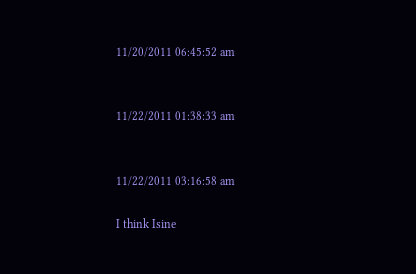11/20/2011 06:45:52 am


11/22/2011 01:38:33 am


11/22/2011 03:16:58 am

I think Isine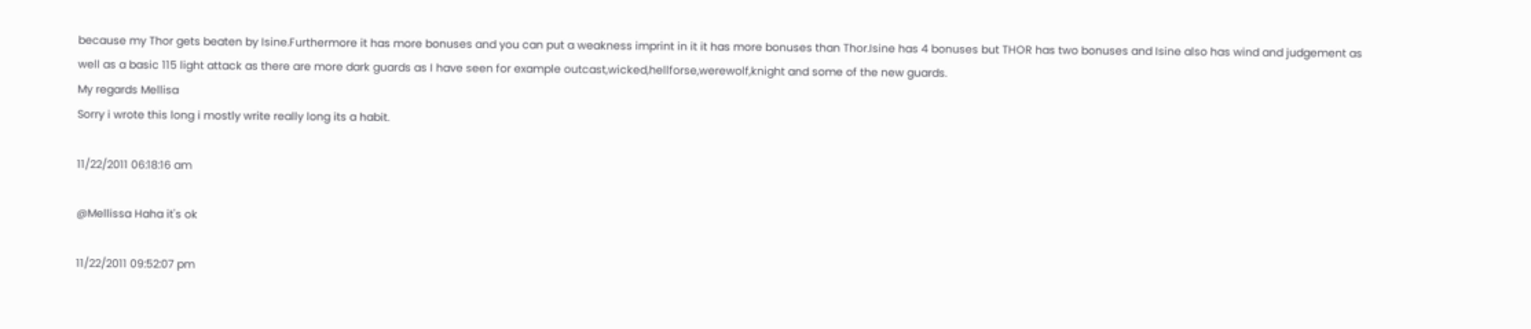because my Thor gets beaten by Isine.Furthermore it has more bonuses and you can put a weakness imprint in it it has more bonuses than Thor.Isine has 4 bonuses but THOR has two bonuses and Isine also has wind and judgement as well as a basic 115 light attack as there are more dark guards as I have seen for example outcast,wicked,hellforse,werewolf,knight and some of the new guards.
My regards Mellisa
Sorry i wrote this long i mostly write really long its a habit.

11/22/2011 06:18:16 am

@Mellissa Haha it's ok

11/22/2011 09:52:07 pm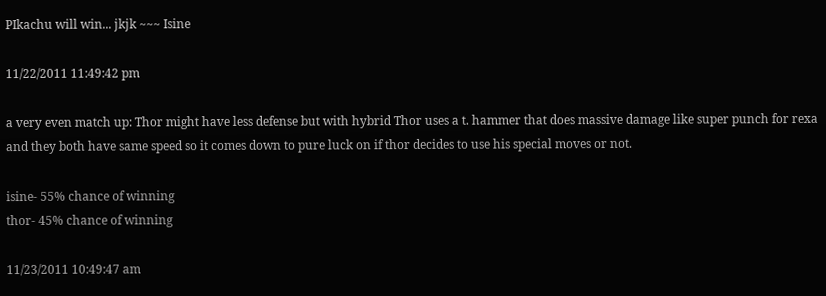PIkachu will win... jkjk ~~~ Isine

11/22/2011 11:49:42 pm

a very even match up: Thor might have less defense but with hybrid Thor uses a t. hammer that does massive damage like super punch for rexa and they both have same speed so it comes down to pure luck on if thor decides to use his special moves or not.

isine- 55% chance of winning
thor- 45% chance of winning

11/23/2011 10:49:47 am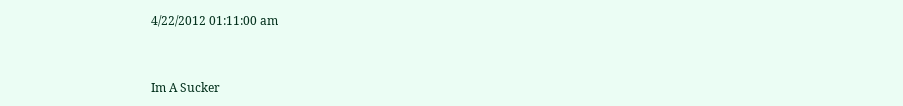4/22/2012 01:11:00 am


Im A Sucker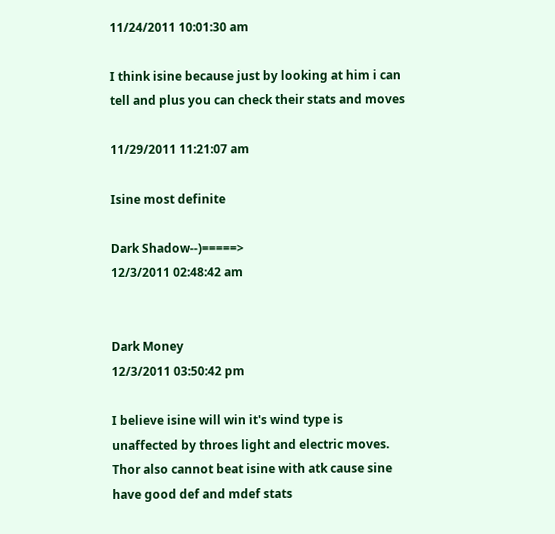11/24/2011 10:01:30 am

I think isine because just by looking at him i can tell and plus you can check their stats and moves

11/29/2011 11:21:07 am

Isine most definite

Dark Shadow--)=====>
12/3/2011 02:48:42 am


Dark Money
12/3/2011 03:50:42 pm

I believe isine will win it's wind type is unaffected by throes light and electric moves. Thor also cannot beat isine with atk cause sine have good def and mdef stats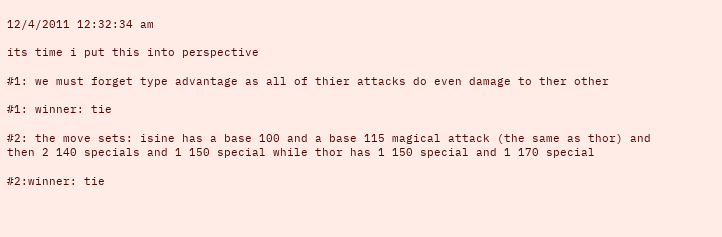12/4/2011 12:32:34 am

its time i put this into perspective

#1: we must forget type advantage as all of thier attacks do even damage to ther other

#1: winner: tie

#2: the move sets: isine has a base 100 and a base 115 magical attack (the same as thor) and then 2 140 specials and 1 150 special while thor has 1 150 special and 1 170 special

#2:winner: tie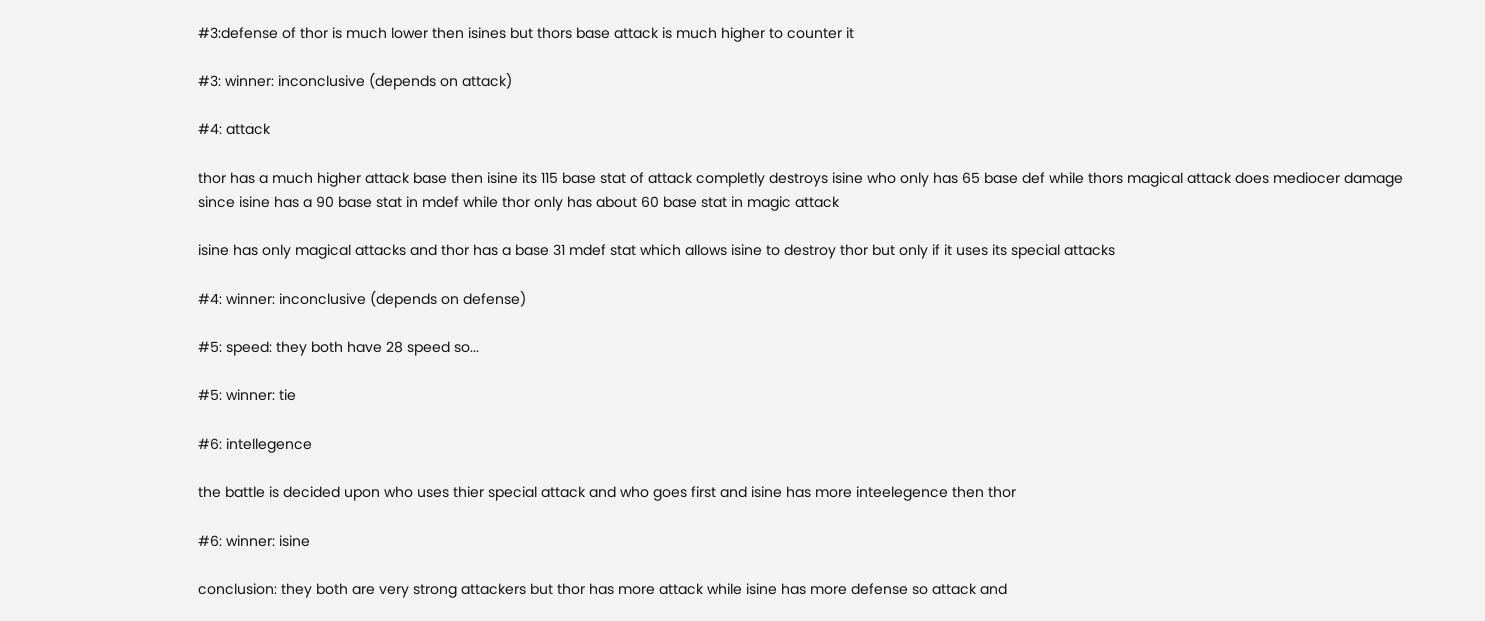#3:defense of thor is much lower then isines but thors base attack is much higher to counter it

#3: winner: inconclusive (depends on attack)

#4: attack

thor has a much higher attack base then isine its 115 base stat of attack completly destroys isine who only has 65 base def while thors magical attack does mediocer damage since isine has a 90 base stat in mdef while thor only has about 60 base stat in magic attack

isine has only magical attacks and thor has a base 31 mdef stat which allows isine to destroy thor but only if it uses its special attacks

#4: winner: inconclusive (depends on defense)

#5: speed: they both have 28 speed so...

#5: winner: tie

#6: intellegence

the battle is decided upon who uses thier special attack and who goes first and isine has more inteelegence then thor

#6: winner: isine

conclusion: they both are very strong attackers but thor has more attack while isine has more defense so attack and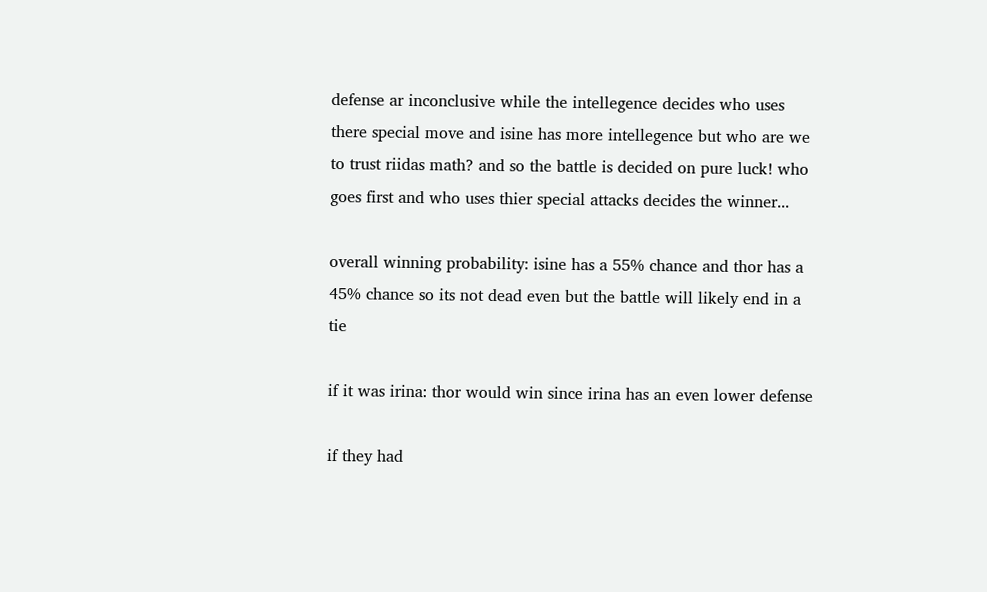defense ar inconclusive while the intellegence decides who uses there special move and isine has more intellegence but who are we to trust riidas math? and so the battle is decided on pure luck! who goes first and who uses thier special attacks decides the winner...

overall winning probability: isine has a 55% chance and thor has a 45% chance so its not dead even but the battle will likely end in a tie

if it was irina: thor would win since irina has an even lower defense

if they had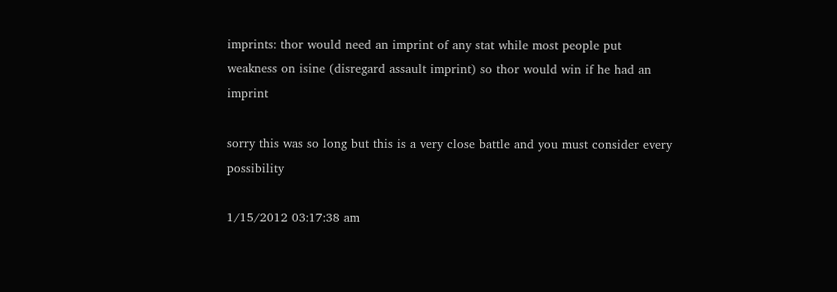imprints: thor would need an imprint of any stat while most people put weakness on isine (disregard assault imprint) so thor would win if he had an imprint

sorry this was so long but this is a very close battle and you must consider every possibility

1/15/2012 03:17:38 am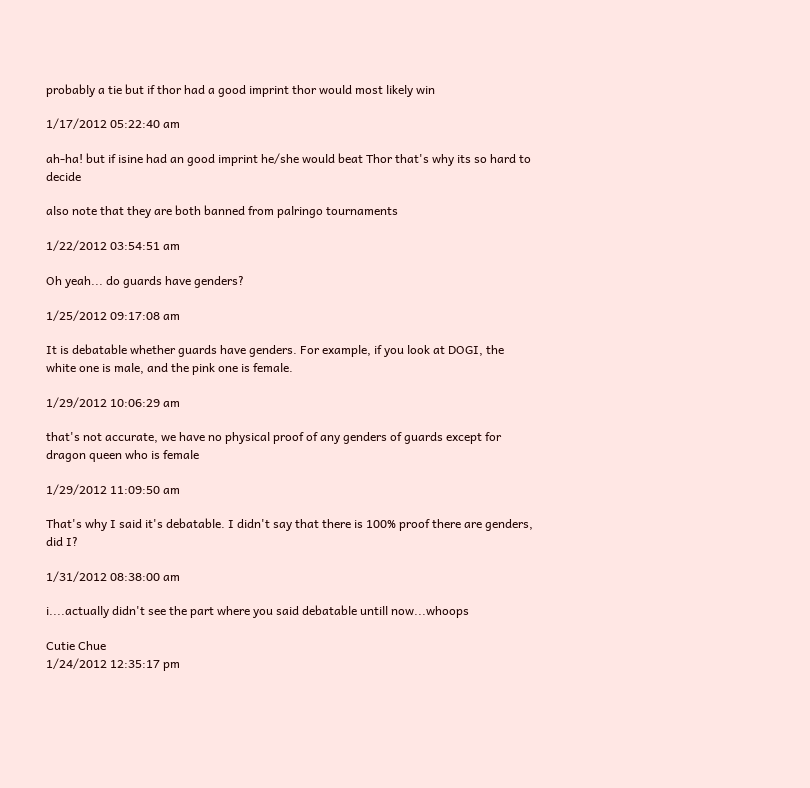probably a tie but if thor had a good imprint thor would most likely win

1/17/2012 05:22:40 am

ah-ha! but if isine had an good imprint he/she would beat Thor that's why its so hard to decide

also note that they are both banned from palringo tournaments

1/22/2012 03:54:51 am

Oh yeah... do guards have genders?

1/25/2012 09:17:08 am

It is debatable whether guards have genders. For example, if you look at DOGI, the white one is male, and the pink one is female.

1/29/2012 10:06:29 am

that's not accurate, we have no physical proof of any genders of guards except for dragon queen who is female

1/29/2012 11:09:50 am

That's why I said it's debatable. I didn't say that there is 100% proof there are genders, did I?

1/31/2012 08:38:00 am

i....actually didn't see the part where you said debatable untill now...whoops

Cutie Chue
1/24/2012 12:35:17 pm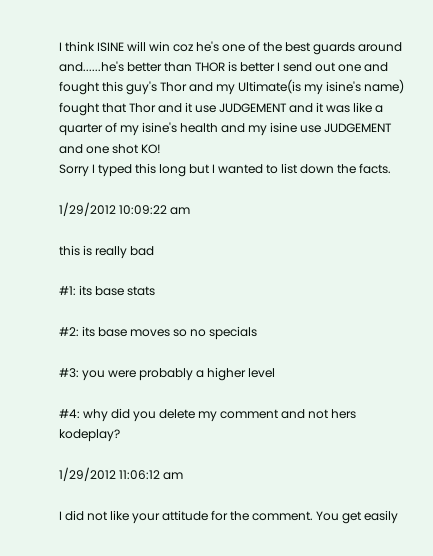I think ISINE will win coz he's one of the best guards around and......he's better than THOR is better I send out one and fought this guy's Thor and my Ultimate(is my isine's name) fought that Thor and it use JUDGEMENT and it was like a quarter of my isine's health and my isine use JUDGEMENT and one shot KO!
Sorry I typed this long but I wanted to list down the facts.

1/29/2012 10:09:22 am

this is really bad

#1: its base stats

#2: its base moves so no specials

#3: you were probably a higher level

#4: why did you delete my comment and not hers kodeplay?

1/29/2012 11:06:12 am

I did not like your attitude for the comment. You get easily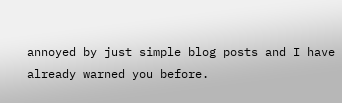annoyed by just simple blog posts and I have already warned you before.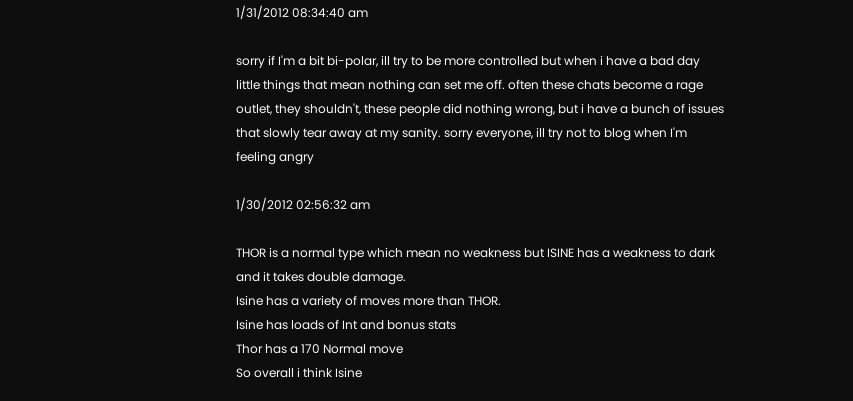1/31/2012 08:34:40 am

sorry if I'm a bit bi-polar, ill try to be more controlled but when i have a bad day little things that mean nothing can set me off. often these chats become a rage outlet, they shouldn't, these people did nothing wrong, but i have a bunch of issues that slowly tear away at my sanity. sorry everyone, ill try not to blog when I'm feeling angry

1/30/2012 02:56:32 am

THOR is a normal type which mean no weakness but ISINE has a weakness to dark and it takes double damage.
Isine has a variety of moves more than THOR.
Isine has loads of Int and bonus stats
Thor has a 170 Normal move
So overall i think Isine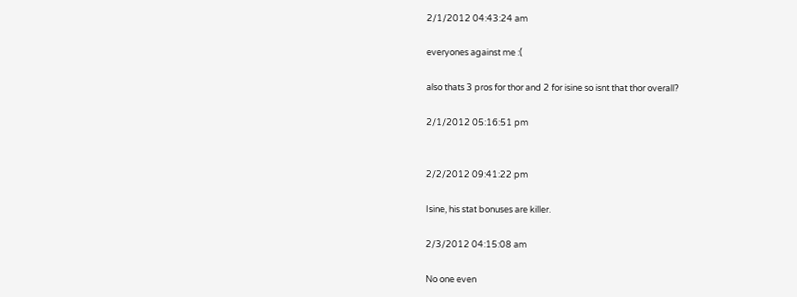2/1/2012 04:43:24 am

everyones against me :(

also thats 3 pros for thor and 2 for isine so isnt that thor overall?

2/1/2012 05:16:51 pm


2/2/2012 09:41:22 pm

Isine, his stat bonuses are killer.

2/3/2012 04:15:08 am

No one even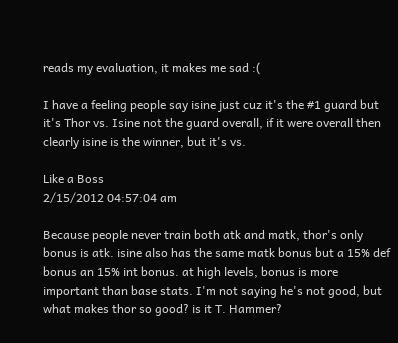reads my evaluation, it makes me sad :(

I have a feeling people say isine just cuz it's the #1 guard but it's Thor vs. Isine not the guard overall, if it were overall then clearly isine is the winner, but it's vs.

Like a Boss
2/15/2012 04:57:04 am

Because people never train both atk and matk, thor's only bonus is atk. isine also has the same matk bonus but a 15% def bonus an 15% int bonus. at high levels, bonus is more important than base stats. I'm not saying he's not good, but what makes thor so good? is it T. Hammer?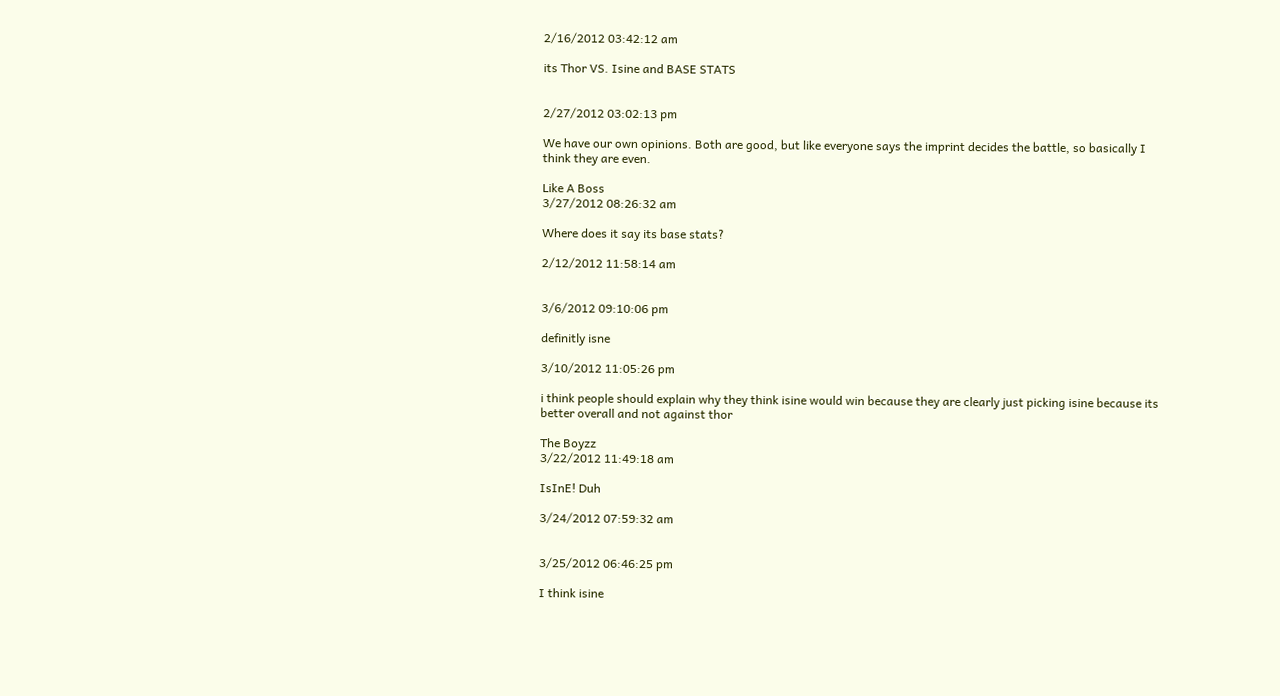2/16/2012 03:42:12 am

its Thor VS. Isine and BASE STATS


2/27/2012 03:02:13 pm

We have our own opinions. Both are good, but like everyone says the imprint decides the battle, so basically I think they are even.

Like A Boss
3/27/2012 08:26:32 am

Where does it say its base stats?

2/12/2012 11:58:14 am


3/6/2012 09:10:06 pm

definitly isne

3/10/2012 11:05:26 pm

i think people should explain why they think isine would win because they are clearly just picking isine because its better overall and not against thor

The Boyzz
3/22/2012 11:49:18 am

IsInE! Duh

3/24/2012 07:59:32 am


3/25/2012 06:46:25 pm

I think isine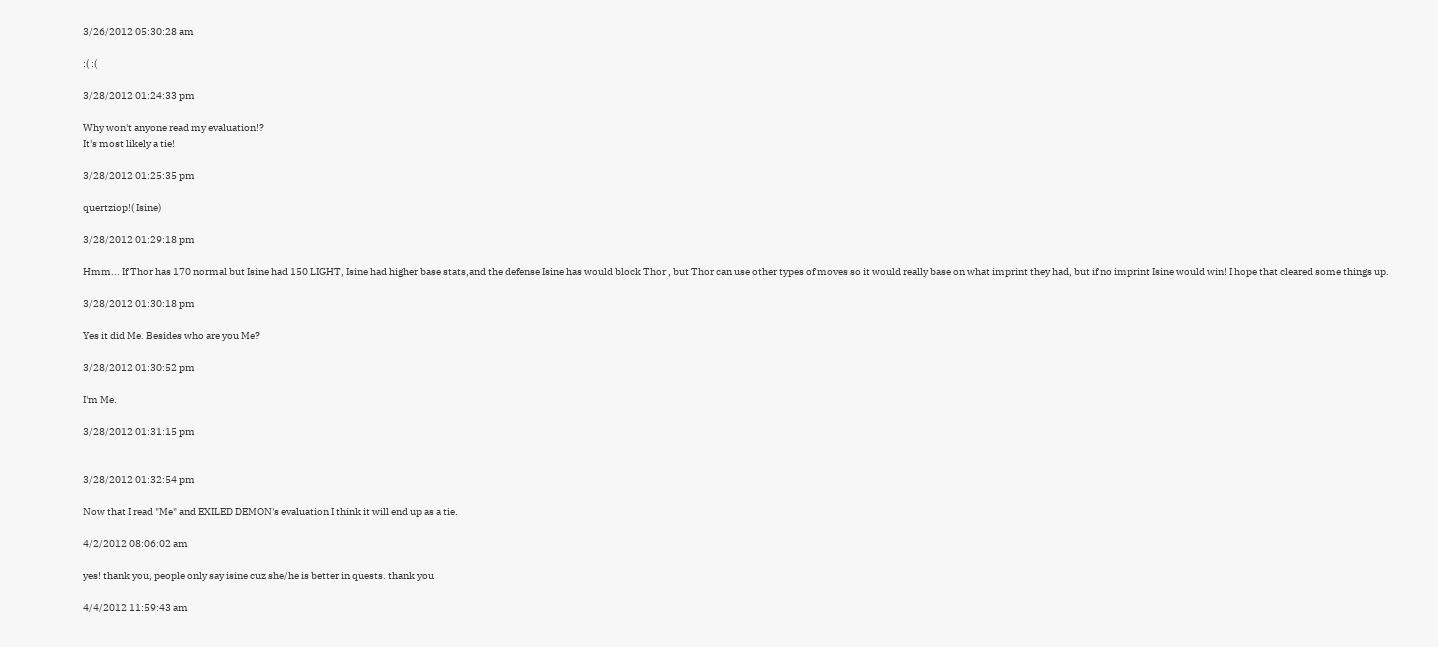3/26/2012 05:30:28 am

:( :(

3/28/2012 01:24:33 pm

Why won't anyone read my evaluation!?
It's most likely a tie!

3/28/2012 01:25:35 pm

quertziop!( Isine)

3/28/2012 01:29:18 pm

Hmm... If Thor has 170 normal but Isine had 150 LIGHT, Isine had higher base stats,and the defense Isine has would block Thor , but Thor can use other types of moves so it would really base on what imprint they had, but if no imprint Isine would win! I hope that cleared some things up.

3/28/2012 01:30:18 pm

Yes it did Me. Besides who are you Me?

3/28/2012 01:30:52 pm

I'm Me.

3/28/2012 01:31:15 pm


3/28/2012 01:32:54 pm

Now that I read "Me" and EXILED DEMON's evaluation I think it will end up as a tie.

4/2/2012 08:06:02 am

yes! thank you, people only say isine cuz she/he is better in quests. thank you

4/4/2012 11:59:43 am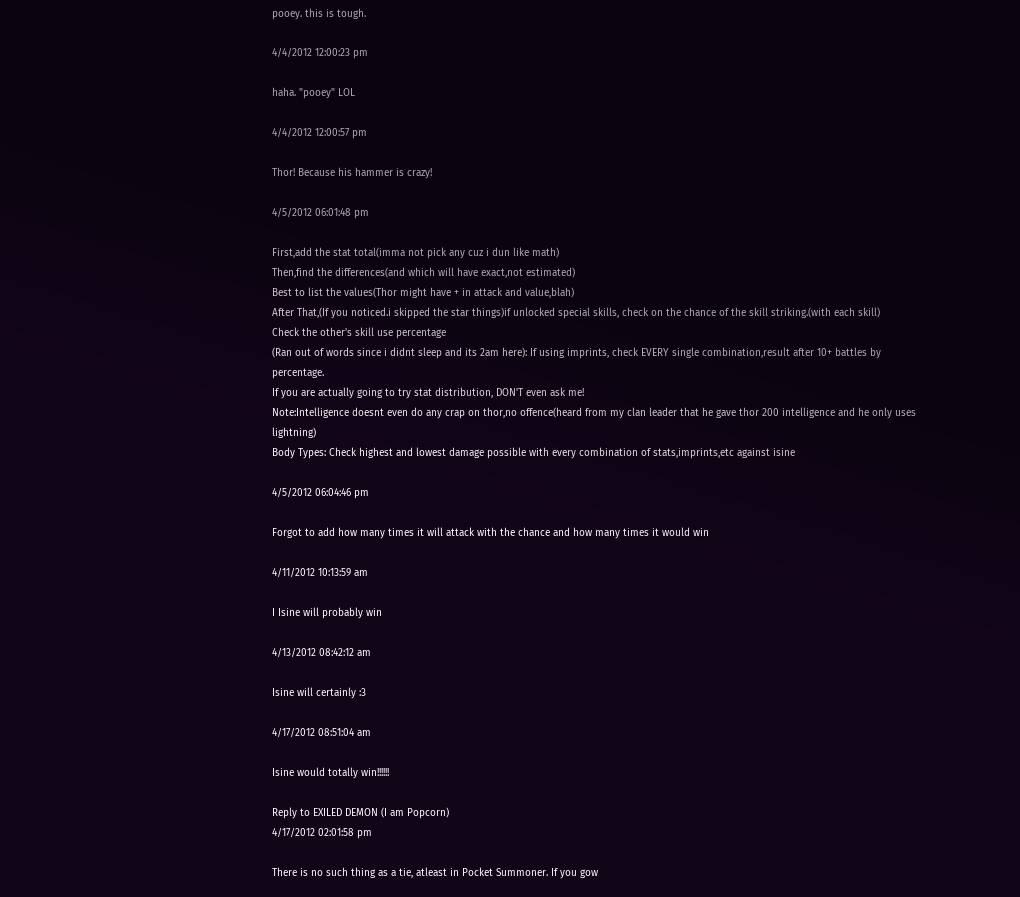pooey. this is tough.

4/4/2012 12:00:23 pm

haha. "pooey" LOL

4/4/2012 12:00:57 pm

Thor! Because his hammer is crazy!

4/5/2012 06:01:48 pm

First,add the stat total(imma not pick any cuz i dun like math)
Then,find the differences(and which will have exact,not estimated)
Best to list the values(Thor might have + in attack and value,blah)
After That,(If you noticed.i skipped the star things)if unlocked special skills, check on the chance of the skill striking.(with each skill)
Check the other's skill use percentage
(Ran out of words since i didnt sleep and its 2am here): If using imprints, check EVERY single combination,result after 10+ battles by percentage.
If you are actually going to try stat distribution, DON'T even ask me!
Note:Intelligence doesnt even do any crap on thor,no offence(heard from my clan leader that he gave thor 200 intelligence and he only uses lightning)
Body Types: Check highest and lowest damage possible with every combination of stats,imprints,etc against isine

4/5/2012 06:04:46 pm

Forgot to add how many times it will attack with the chance and how many times it would win

4/11/2012 10:13:59 am

I Isine will probably win

4/13/2012 08:42:12 am

Isine will certainly :3

4/17/2012 08:51:04 am

Isine would totally win!!!!!!

Reply to EXILED DEMON (I am Popcorn)
4/17/2012 02:01:58 pm

There is no such thing as a tie, atleast in Pocket Summoner. If you gow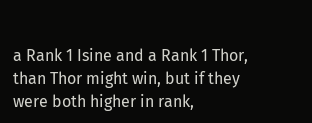a Rank 1 Isine and a Rank 1 Thor, than Thor might win, but if they were both higher in rank,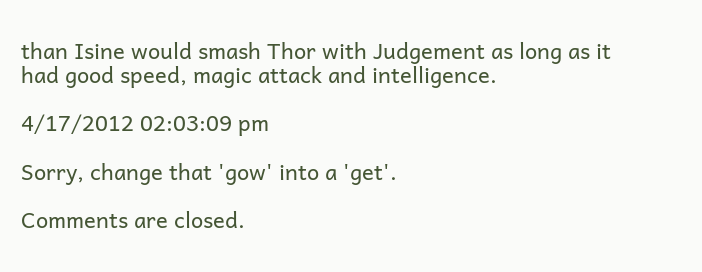than Isine would smash Thor with Judgement as long as it had good speed, magic attack and intelligence.

4/17/2012 02:03:09 pm

Sorry, change that 'gow' into a 'get'.

Comments are closed.